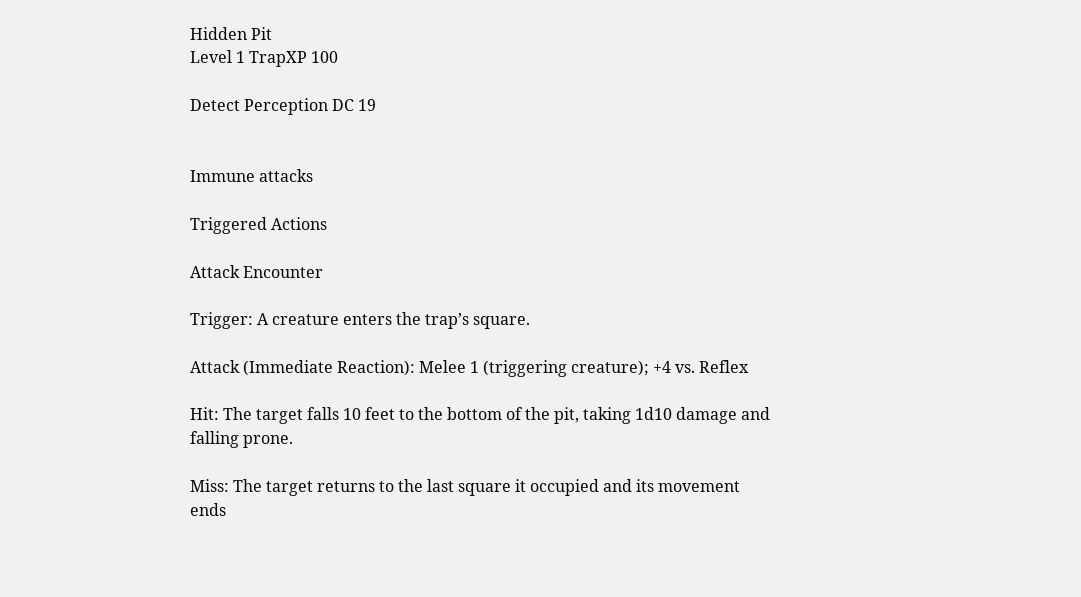Hidden Pit
Level 1 TrapXP 100

Detect Perception DC 19


Immune attacks

Triggered Actions

Attack Encounter

Trigger: A creature enters the trap’s square.

Attack (Immediate Reaction): Melee 1 (triggering creature); +4 vs. Reflex

Hit: The target falls 10 feet to the bottom of the pit, taking 1d10 damage and falling prone.

Miss: The target returns to the last square it occupied and its movement ends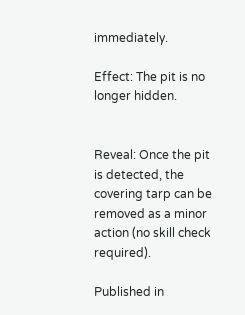immediately.

Effect: The pit is no longer hidden.


Reveal: Once the pit is detected, the covering tarp can be removed as a minor action (no skill check required).

Published in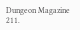Dungeon Magazine 211.